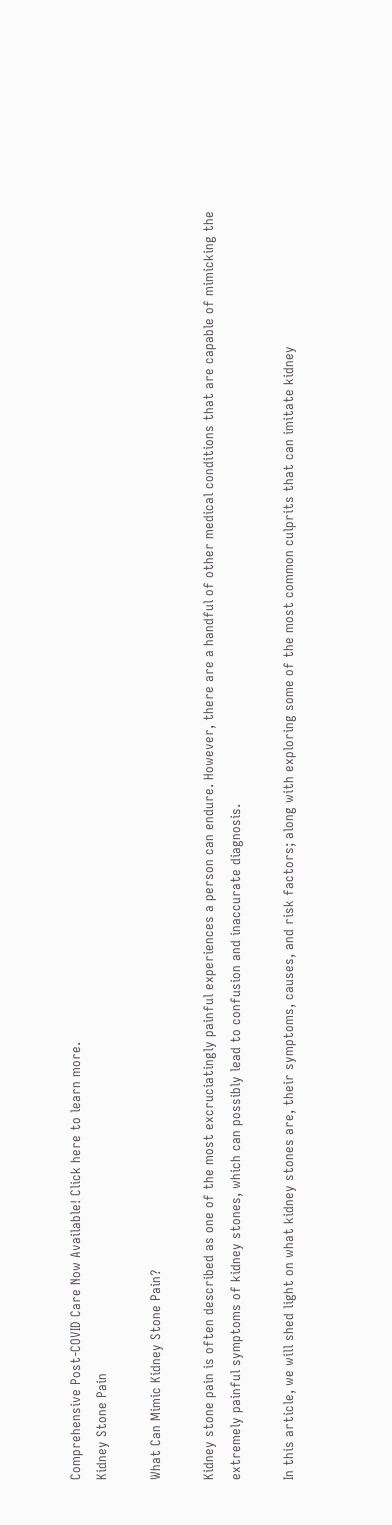Comprehensive Post-COVID Care Now Available! Click here to learn more.
Kidney Stone Pain

What Can Mimic Kidney Stone Pain?

Kidney stone pain is often described as one of the most excruciatingly painful experiences a person can endure. However, there are a handful of other medical conditions that are capable of mimicking the extremely painful symptoms of kidney stones, which can possibly lead to confusion and inaccurate diagnosis.

In this article, we will shed light on what kidney stones are, their symptoms, causes, and risk factors; along with exploring some of the most common culprits that can imitate kidney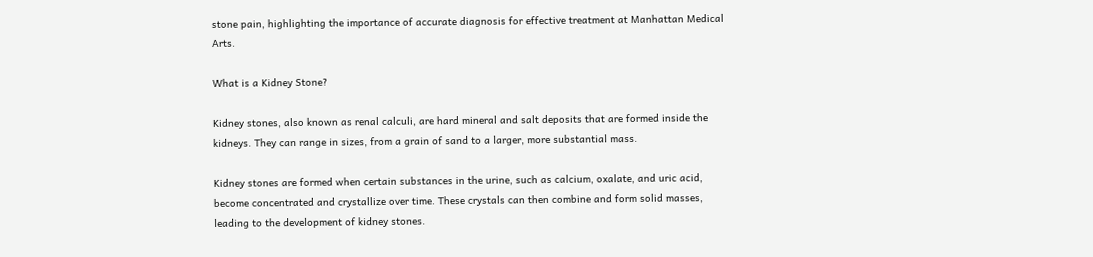stone pain, highlighting the importance of accurate diagnosis for effective treatment at Manhattan Medical Arts.

What is a Kidney Stone?

Kidney stones, also known as renal calculi, are hard mineral and salt deposits that are formed inside the kidneys. They can range in sizes, from a grain of sand to a larger, more substantial mass.

Kidney stones are formed when certain substances in the urine, such as calcium, oxalate, and uric acid, become concentrated and crystallize over time. These crystals can then combine and form solid masses, leading to the development of kidney stones.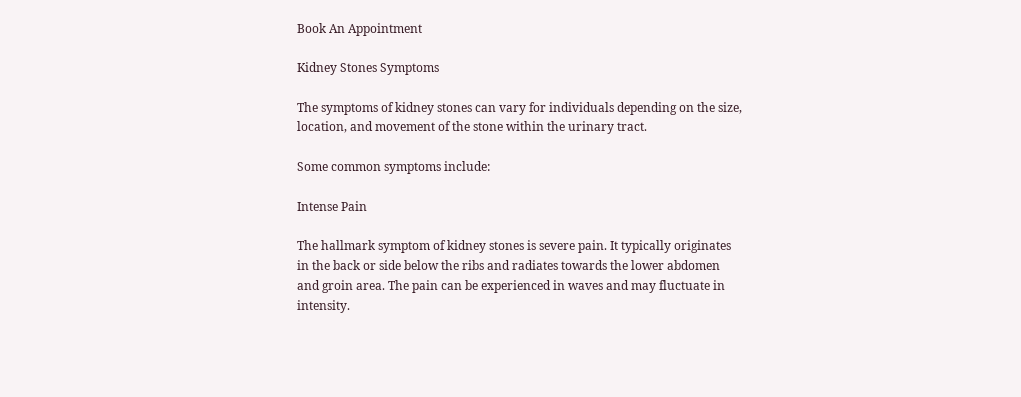Book An Appointment

Kidney Stones Symptoms

The symptoms of kidney stones can vary for individuals depending on the size, location, and movement of the stone within the urinary tract.

Some common symptoms include:

Intense Pain

The hallmark symptom of kidney stones is severe pain. It typically originates in the back or side below the ribs and radiates towards the lower abdomen and groin area. The pain can be experienced in waves and may fluctuate in intensity.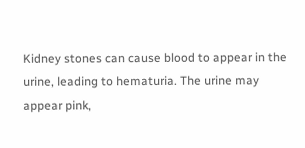Kidney stones can cause blood to appear in the urine, leading to hematuria. The urine may appear pink,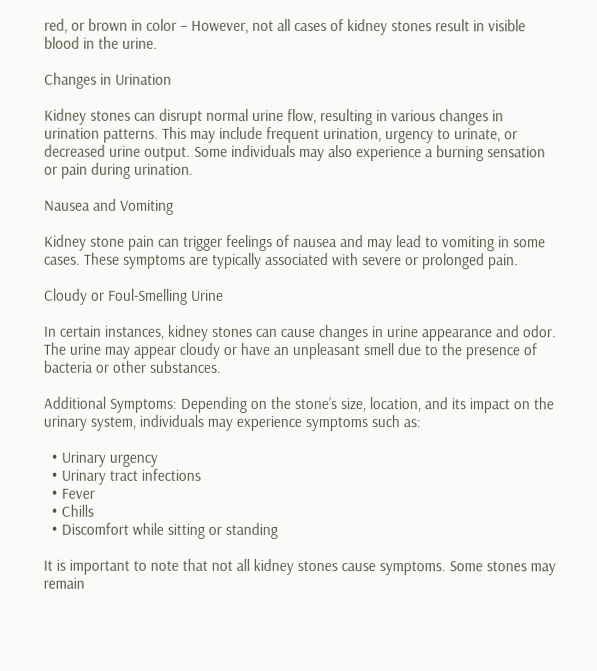red, or brown in color – However, not all cases of kidney stones result in visible blood in the urine.

Changes in Urination

Kidney stones can disrupt normal urine flow, resulting in various changes in urination patterns. This may include frequent urination, urgency to urinate, or decreased urine output. Some individuals may also experience a burning sensation or pain during urination.

Nausea and Vomiting

Kidney stone pain can trigger feelings of nausea and may lead to vomiting in some cases. These symptoms are typically associated with severe or prolonged pain.

Cloudy or Foul-Smelling Urine

In certain instances, kidney stones can cause changes in urine appearance and odor. The urine may appear cloudy or have an unpleasant smell due to the presence of bacteria or other substances.

Additional Symptoms: Depending on the stone’s size, location, and its impact on the urinary system, individuals may experience symptoms such as:

  • Urinary urgency
  • Urinary tract infections
  • Fever
  • Chills
  • Discomfort while sitting or standing

It is important to note that not all kidney stones cause symptoms. Some stones may remain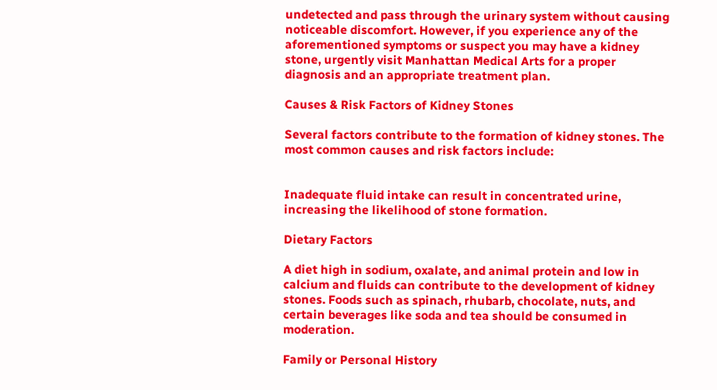undetected and pass through the urinary system without causing noticeable discomfort. However, if you experience any of the aforementioned symptoms or suspect you may have a kidney stone, urgently visit Manhattan Medical Arts for a proper diagnosis and an appropriate treatment plan.

Causes & Risk Factors of Kidney Stones

Several factors contribute to the formation of kidney stones. The most common causes and risk factors include:


Inadequate fluid intake can result in concentrated urine, increasing the likelihood of stone formation.

Dietary Factors

A diet high in sodium, oxalate, and animal protein and low in calcium and fluids can contribute to the development of kidney stones. Foods such as spinach, rhubarb, chocolate, nuts, and certain beverages like soda and tea should be consumed in moderation.

Family or Personal History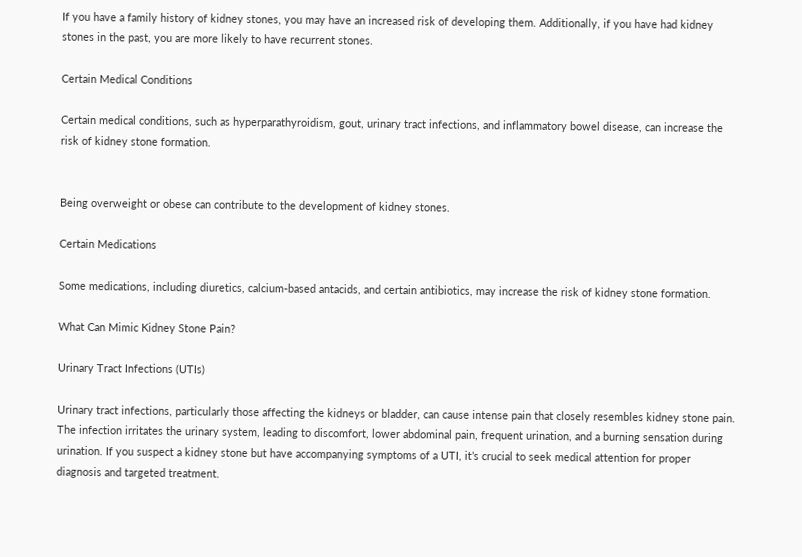If you have a family history of kidney stones, you may have an increased risk of developing them. Additionally, if you have had kidney stones in the past, you are more likely to have recurrent stones.

Certain Medical Conditions

Certain medical conditions, such as hyperparathyroidism, gout, urinary tract infections, and inflammatory bowel disease, can increase the risk of kidney stone formation.


Being overweight or obese can contribute to the development of kidney stones.

Certain Medications

Some medications, including diuretics, calcium-based antacids, and certain antibiotics, may increase the risk of kidney stone formation.

What Can Mimic Kidney Stone Pain?

Urinary Tract Infections (UTIs)

Urinary tract infections, particularly those affecting the kidneys or bladder, can cause intense pain that closely resembles kidney stone pain. The infection irritates the urinary system, leading to discomfort, lower abdominal pain, frequent urination, and a burning sensation during urination. If you suspect a kidney stone but have accompanying symptoms of a UTI, it’s crucial to seek medical attention for proper diagnosis and targeted treatment.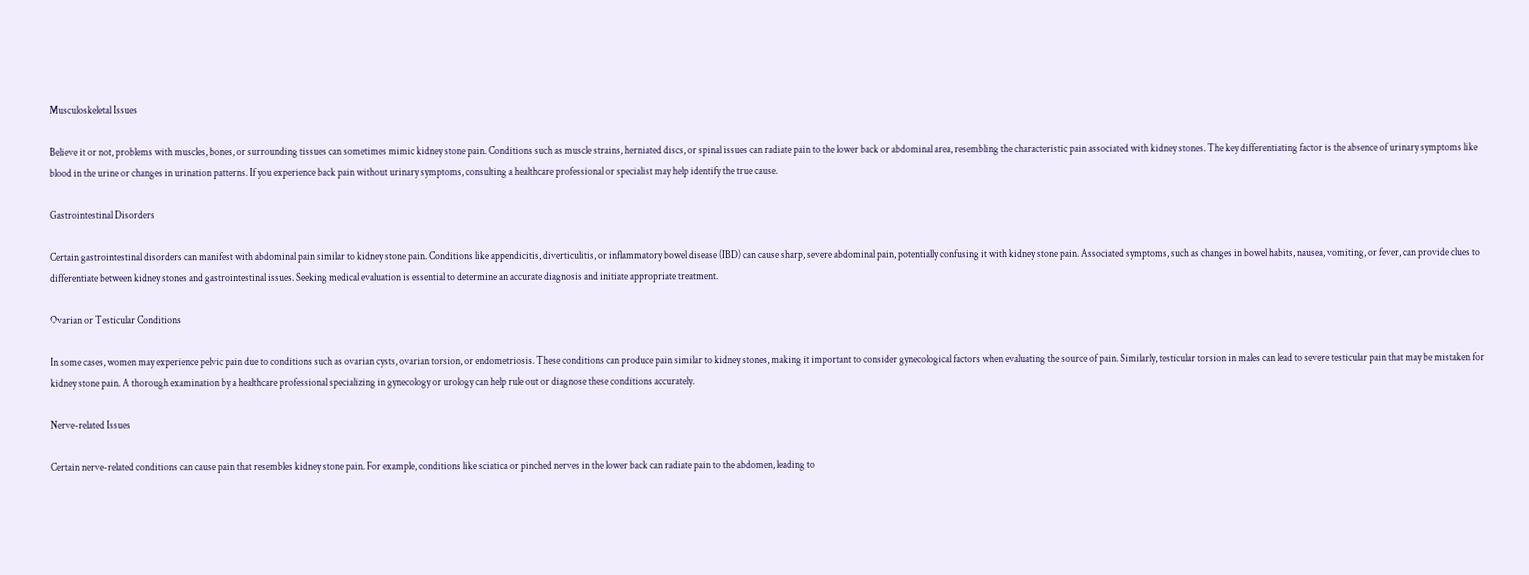Musculoskeletal Issues

Believe it or not, problems with muscles, bones, or surrounding tissues can sometimes mimic kidney stone pain. Conditions such as muscle strains, herniated discs, or spinal issues can radiate pain to the lower back or abdominal area, resembling the characteristic pain associated with kidney stones. The key differentiating factor is the absence of urinary symptoms like blood in the urine or changes in urination patterns. If you experience back pain without urinary symptoms, consulting a healthcare professional or specialist may help identify the true cause.

Gastrointestinal Disorders

Certain gastrointestinal disorders can manifest with abdominal pain similar to kidney stone pain. Conditions like appendicitis, diverticulitis, or inflammatory bowel disease (IBD) can cause sharp, severe abdominal pain, potentially confusing it with kidney stone pain. Associated symptoms, such as changes in bowel habits, nausea, vomiting, or fever, can provide clues to differentiate between kidney stones and gastrointestinal issues. Seeking medical evaluation is essential to determine an accurate diagnosis and initiate appropriate treatment.

Ovarian or Testicular Conditions

In some cases, women may experience pelvic pain due to conditions such as ovarian cysts, ovarian torsion, or endometriosis. These conditions can produce pain similar to kidney stones, making it important to consider gynecological factors when evaluating the source of pain. Similarly, testicular torsion in males can lead to severe testicular pain that may be mistaken for kidney stone pain. A thorough examination by a healthcare professional specializing in gynecology or urology can help rule out or diagnose these conditions accurately.

Nerve-related Issues

Certain nerve-related conditions can cause pain that resembles kidney stone pain. For example, conditions like sciatica or pinched nerves in the lower back can radiate pain to the abdomen, leading to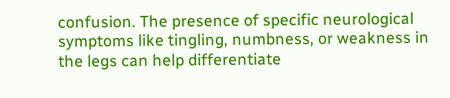confusion. The presence of specific neurological symptoms like tingling, numbness, or weakness in the legs can help differentiate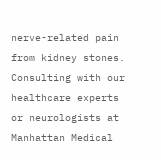nerve-related pain from kidney stones. Consulting with our healthcare experts or neurologists at Manhattan Medical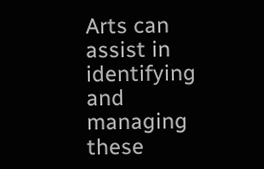Arts can assist in identifying and managing these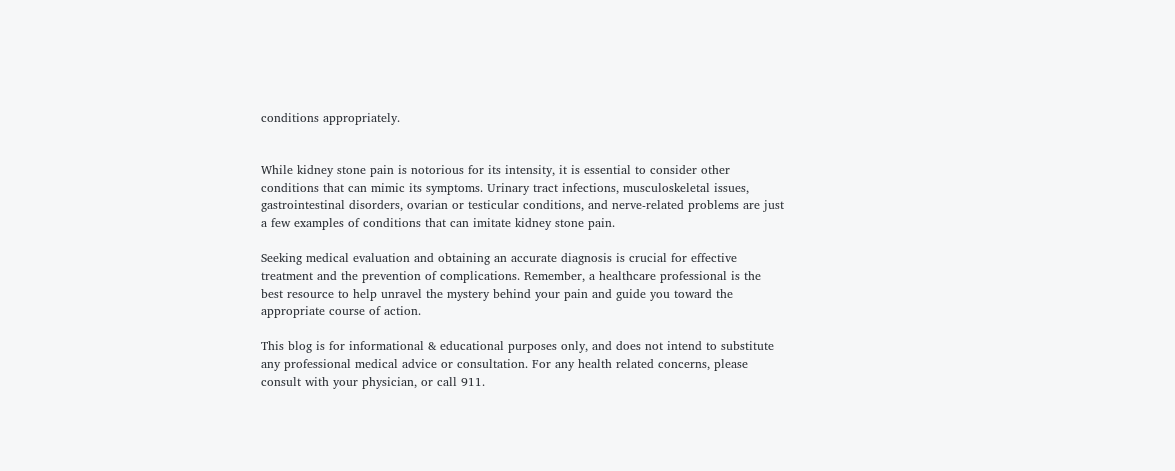conditions appropriately.


While kidney stone pain is notorious for its intensity, it is essential to consider other conditions that can mimic its symptoms. Urinary tract infections, musculoskeletal issues, gastrointestinal disorders, ovarian or testicular conditions, and nerve-related problems are just a few examples of conditions that can imitate kidney stone pain.

Seeking medical evaluation and obtaining an accurate diagnosis is crucial for effective treatment and the prevention of complications. Remember, a healthcare professional is the best resource to help unravel the mystery behind your pain and guide you toward the appropriate course of action.

This blog is for informational & educational purposes only, and does not intend to substitute any professional medical advice or consultation. For any health related concerns, please consult with your physician, or call 911.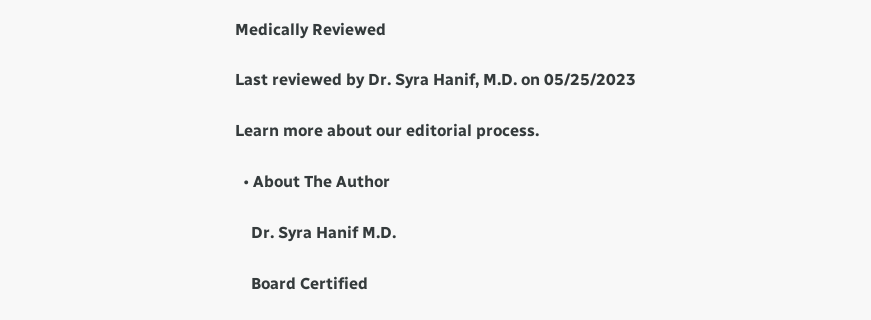Medically Reviewed

Last reviewed by Dr. Syra Hanif, M.D. on 05/25/2023

Learn more about our editorial process.

  • About The Author

    Dr. Syra Hanif M.D.

    Board Certified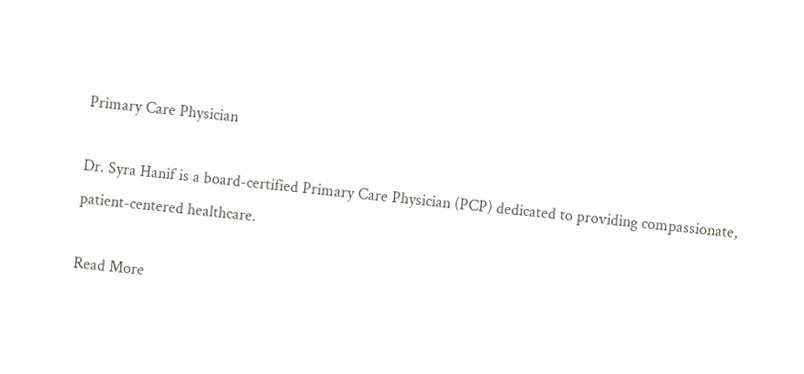Primary Care Physician

Dr. Syra Hanif is a board-certified Primary Care Physician (PCP) dedicated to providing compassionate, patient-centered healthcare.

Read More